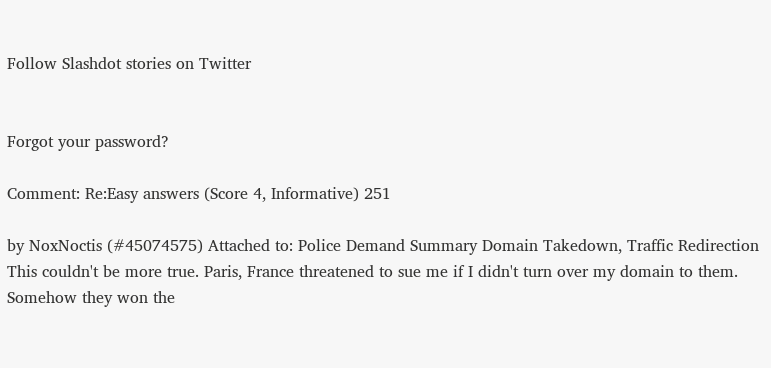Follow Slashdot stories on Twitter


Forgot your password?

Comment: Re:Easy answers (Score 4, Informative) 251

by NoxNoctis (#45074575) Attached to: Police Demand Summary Domain Takedown, Traffic Redirection
This couldn't be more true. Paris, France threatened to sue me if I didn't turn over my domain to them. Somehow they won the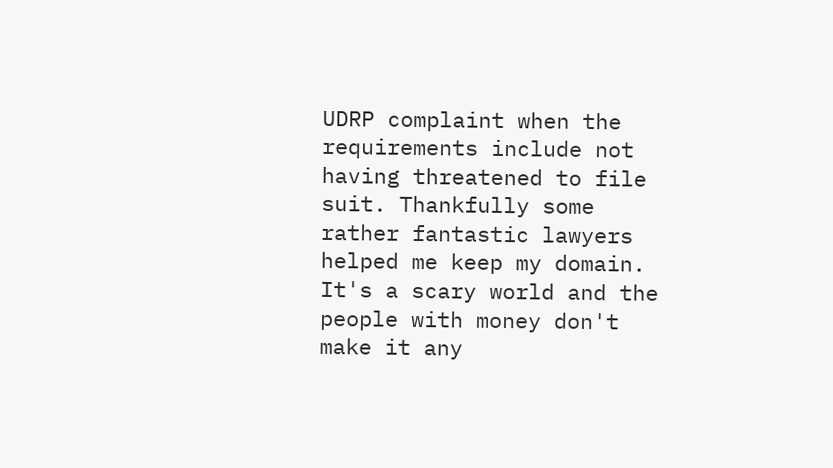UDRP complaint when the requirements include not having threatened to file suit. Thankfully some rather fantastic lawyers helped me keep my domain. It's a scary world and the people with money don't make it any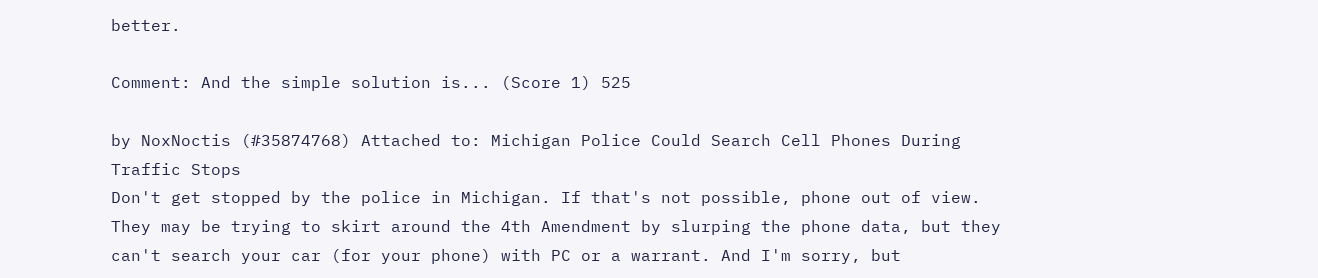better.

Comment: And the simple solution is... (Score 1) 525

by NoxNoctis (#35874768) Attached to: Michigan Police Could Search Cell Phones During Traffic Stops
Don't get stopped by the police in Michigan. If that's not possible, phone out of view. They may be trying to skirt around the 4th Amendment by slurping the phone data, but they can't search your car (for your phone) with PC or a warrant. And I'm sorry, but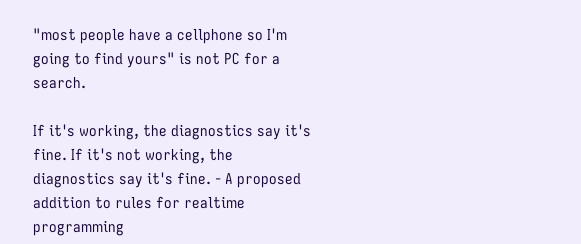"most people have a cellphone so I'm going to find yours" is not PC for a search.

If it's working, the diagnostics say it's fine. If it's not working, the diagnostics say it's fine. - A proposed addition to rules for realtime programming